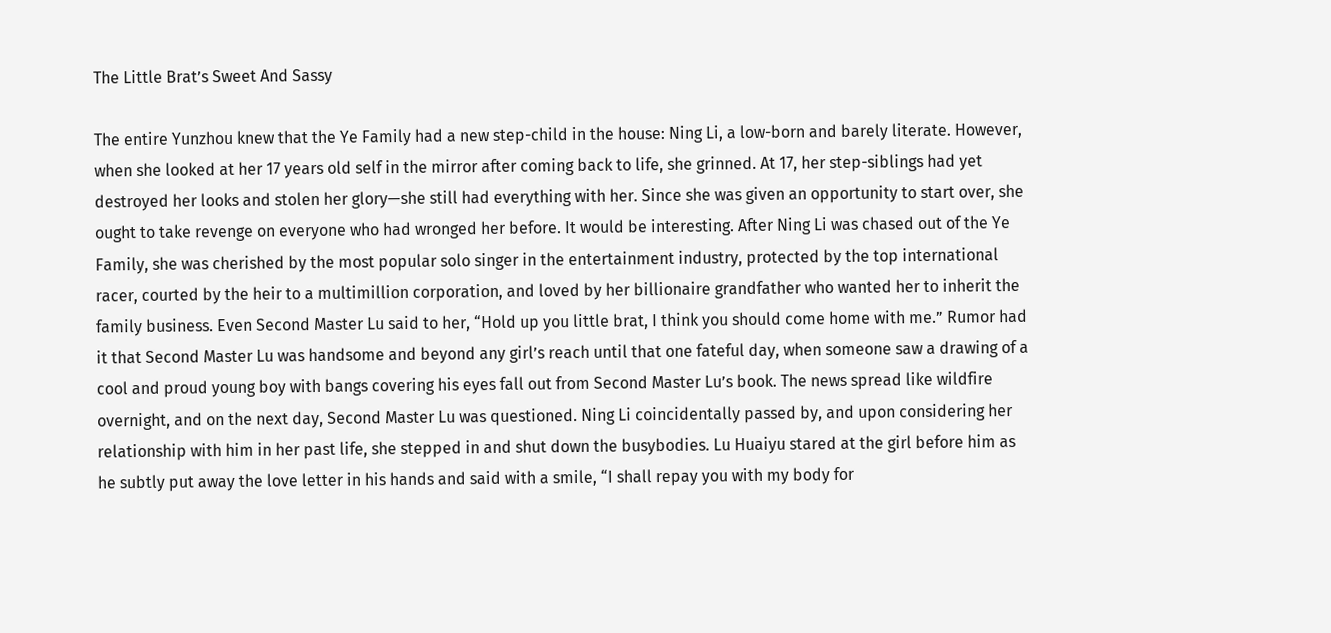The Little Brat’s Sweet And Sassy

The entire Yunzhou knew that the Ye Family had a new step-child in the house: Ning Li, a low-born and barely literate. However, when she looked at her 17 years old self in the mirror after coming back to life, she grinned. At 17, her step-siblings had yet destroyed her looks and stolen her glory—she still had everything with her. Since she was given an opportunity to start over, she ought to take revenge on everyone who had wronged her before. It would be interesting. After Ning Li was chased out of the Ye Family, she was cherished by the most popular solo singer in the entertainment industry, protected by the top international racer, courted by the heir to a multimillion corporation, and loved by her billionaire grandfather who wanted her to inherit the family business. Even Second Master Lu said to her, “Hold up you little brat, I think you should come home with me.” Rumor had it that Second Master Lu was handsome and beyond any girl’s reach until that one fateful day, when someone saw a drawing of a cool and proud young boy with bangs covering his eyes fall out from Second Master Lu’s book. The news spread like wildfire overnight, and on the next day, Second Master Lu was questioned. Ning Li coincidentally passed by, and upon considering her relationship with him in her past life, she stepped in and shut down the busybodies. Lu Huaiyu stared at the girl before him as he subtly put away the love letter in his hands and said with a smile, “I shall repay you with my body for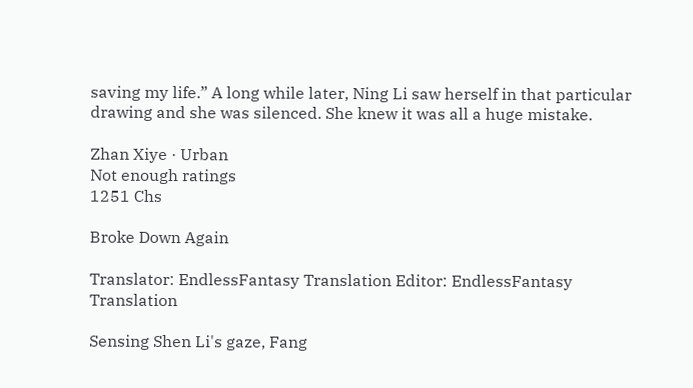saving my life.” A long while later, Ning Li saw herself in that particular drawing and she was silenced. She knew it was all a huge mistake.

Zhan Xiye · Urban
Not enough ratings
1251 Chs

Broke Down Again

Translator: EndlessFantasy Translation Editor: EndlessFantasy Translation

Sensing Shen Li's gaze, Fang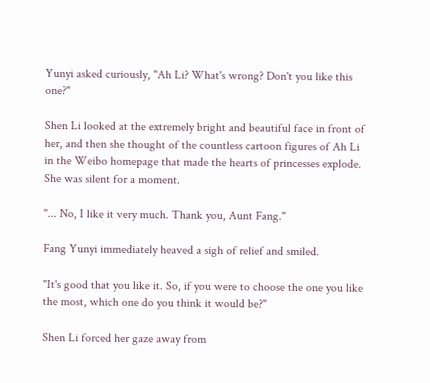Yunyi asked curiously, "Ah Li? What's wrong? Don't you like this one?"

Shen Li looked at the extremely bright and beautiful face in front of her, and then she thought of the countless cartoon figures of Ah Li in the Weibo homepage that made the hearts of princesses explode. She was silent for a moment.

"... No, I like it very much. Thank you, Aunt Fang."

Fang Yunyi immediately heaved a sigh of relief and smiled.

"It's good that you like it. So, if you were to choose the one you like the most, which one do you think it would be?"

Shen Li forced her gaze away from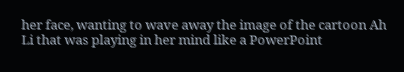her face, wanting to wave away the image of the cartoon Ah Li that was playing in her mind like a PowerPoint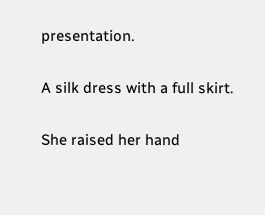presentation.

A silk dress with a full skirt.

She raised her hand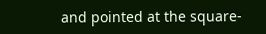and pointed at the square-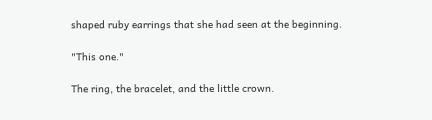shaped ruby earrings that she had seen at the beginning.

"This one."

The ring, the bracelet, and the little crown.